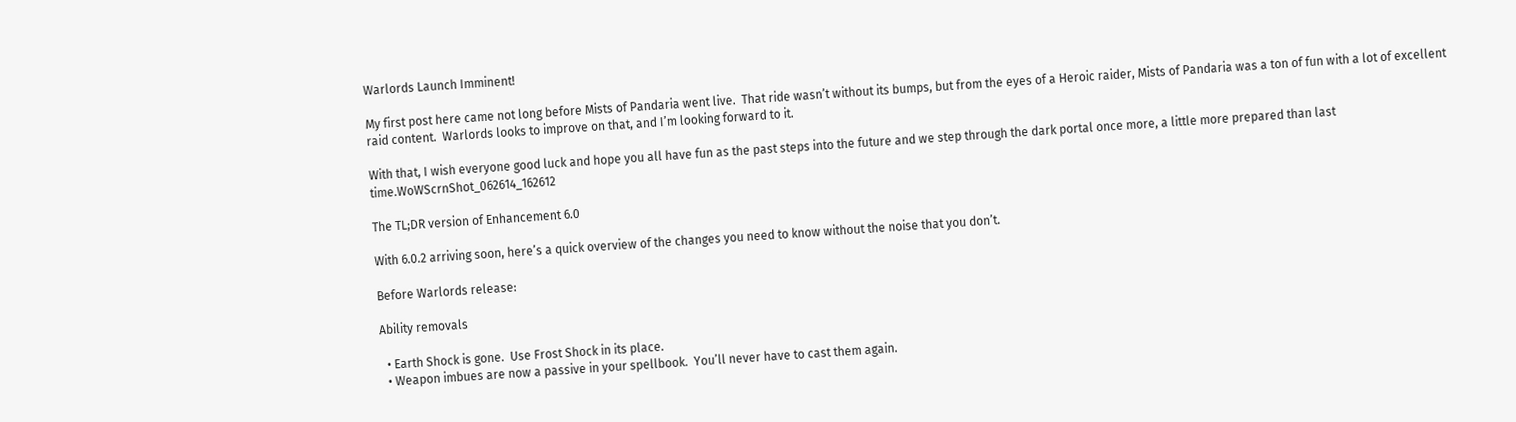Warlords Launch Imminent!

My first post here came not long before Mists of Pandaria went live.  That ride wasn’t without its bumps, but from the eyes of a Heroic raider, Mists of Pandaria was a ton of fun with a lot of excellent raid content.  Warlords looks to improve on that, and I’m looking forward to it.

With that, I wish everyone good luck and hope you all have fun as the past steps into the future and we step through the dark portal once more, a little more prepared than last time.WoWScrnShot_062614_162612

The TL;DR version of Enhancement 6.0

With 6.0.2 arriving soon, here’s a quick overview of the changes you need to know without the noise that you don’t.

Before Warlords release:

Ability removals

  • Earth Shock is gone.  Use Frost Shock in its place.
  • Weapon imbues are now a passive in your spellbook.  You’ll never have to cast them again.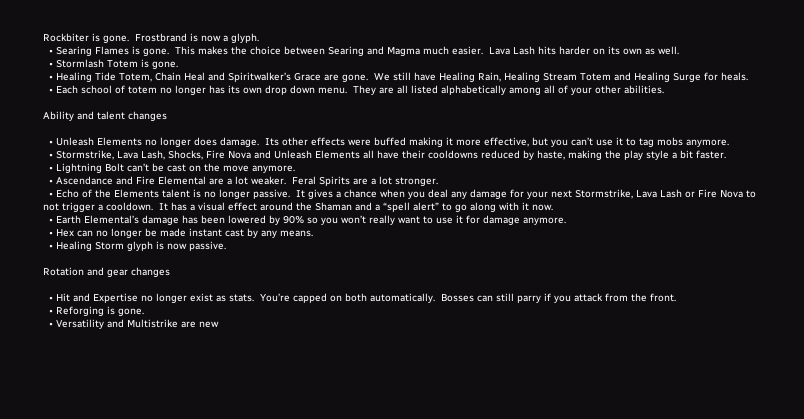Rockbiter is gone.  Frostbrand is now a glyph.
  • Searing Flames is gone.  This makes the choice between Searing and Magma much easier.  Lava Lash hits harder on its own as well.
  • Stormlash Totem is gone.
  • Healing Tide Totem, Chain Heal and Spiritwalker’s Grace are gone.  We still have Healing Rain, Healing Stream Totem and Healing Surge for heals.
  • Each school of totem no longer has its own drop down menu.  They are all listed alphabetically among all of your other abilities.

Ability and talent changes

  • Unleash Elements no longer does damage.  Its other effects were buffed making it more effective, but you can’t use it to tag mobs anymore.
  • Stormstrike, Lava Lash, Shocks, Fire Nova and Unleash Elements all have their cooldowns reduced by haste, making the play style a bit faster.
  • Lightning Bolt can’t be cast on the move anymore.
  • Ascendance and Fire Elemental are a lot weaker.  Feral Spirits are a lot stronger.
  • Echo of the Elements talent is no longer passive.  It gives a chance when you deal any damage for your next Stormstrike, Lava Lash or Fire Nova to not trigger a cooldown.  It has a visual effect around the Shaman and a “spell alert” to go along with it now.
  • Earth Elemental’s damage has been lowered by 90% so you won’t really want to use it for damage anymore.
  • Hex can no longer be made instant cast by any means.
  • Healing Storm glyph is now passive.

Rotation and gear changes

  • Hit and Expertise no longer exist as stats.  You’re capped on both automatically.  Bosses can still parry if you attack from the front.
  • Reforging is gone.
  • Versatility and Multistrike are new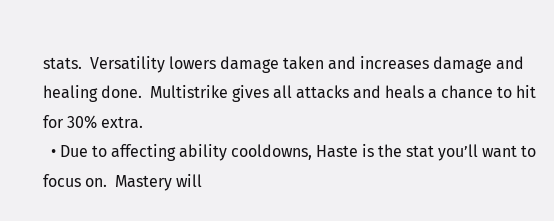stats.  Versatility lowers damage taken and increases damage and healing done.  Multistrike gives all attacks and heals a chance to hit for 30% extra.
  • Due to affecting ability cooldowns, Haste is the stat you’ll want to focus on.  Mastery will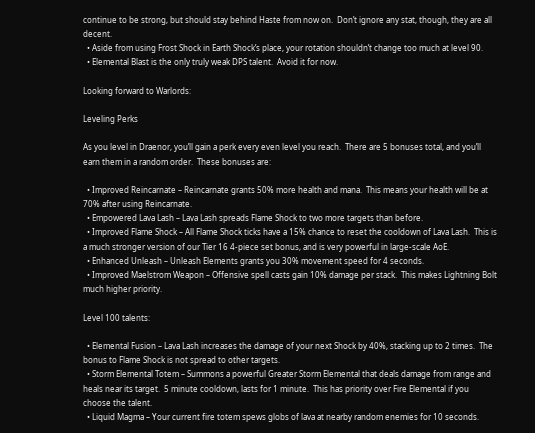continue to be strong, but should stay behind Haste from now on.  Don’t ignore any stat, though, they are all decent.
  • Aside from using Frost Shock in Earth Shock’s place, your rotation shouldn’t change too much at level 90.
  • Elemental Blast is the only truly weak DPS talent.  Avoid it for now.

Looking forward to Warlords:

Leveling Perks

As you level in Draenor, you’ll gain a perk every even level you reach.  There are 5 bonuses total, and you’ll earn them in a random order.  These bonuses are:

  • Improved Reincarnate – Reincarnate grants 50% more health and mana.  This means your health will be at 70% after using Reincarnate.
  • Empowered Lava Lash – Lava Lash spreads Flame Shock to two more targets than before.
  • Improved Flame Shock – All Flame Shock ticks have a 15% chance to reset the cooldown of Lava Lash.  This is a much stronger version of our Tier 16 4-piece set bonus, and is very powerful in large-scale AoE.
  • Enhanced Unleash – Unleash Elements grants you 30% movement speed for 4 seconds.
  • Improved Maelstrom Weapon – Offensive spell casts gain 10% damage per stack.  This makes Lightning Bolt much higher priority.

Level 100 talents:

  • Elemental Fusion – Lava Lash increases the damage of your next Shock by 40%, stacking up to 2 times.  The bonus to Flame Shock is not spread to other targets.
  • Storm Elemental Totem – Summons a powerful Greater Storm Elemental that deals damage from range and heals near its target.  5 minute cooldown, lasts for 1 minute.  This has priority over Fire Elemental if you choose the talent.
  • Liquid Magma – Your current fire totem spews globs of lava at nearby random enemies for 10 seconds.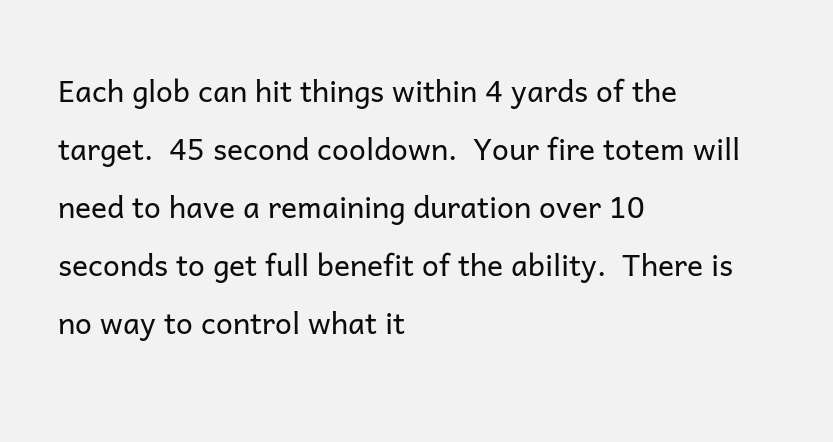Each glob can hit things within 4 yards of the target.  45 second cooldown.  Your fire totem will need to have a remaining duration over 10 seconds to get full benefit of the ability.  There is no way to control what it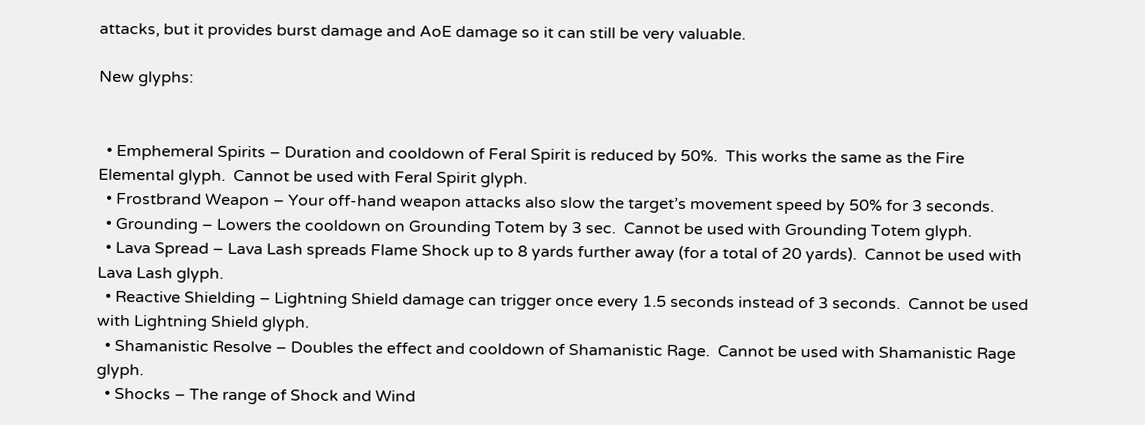attacks, but it provides burst damage and AoE damage so it can still be very valuable.

New glyphs:


  • Emphemeral Spirits – Duration and cooldown of Feral Spirit is reduced by 50%.  This works the same as the Fire Elemental glyph.  Cannot be used with Feral Spirit glyph.
  • Frostbrand Weapon – Your off-hand weapon attacks also slow the target’s movement speed by 50% for 3 seconds.
  • Grounding – Lowers the cooldown on Grounding Totem by 3 sec.  Cannot be used with Grounding Totem glyph.
  • Lava Spread – Lava Lash spreads Flame Shock up to 8 yards further away (for a total of 20 yards).  Cannot be used with Lava Lash glyph.
  • Reactive Shielding – Lightning Shield damage can trigger once every 1.5 seconds instead of 3 seconds.  Cannot be used with Lightning Shield glyph.
  • Shamanistic Resolve – Doubles the effect and cooldown of Shamanistic Rage.  Cannot be used with Shamanistic Rage glyph.
  • Shocks – The range of Shock and Wind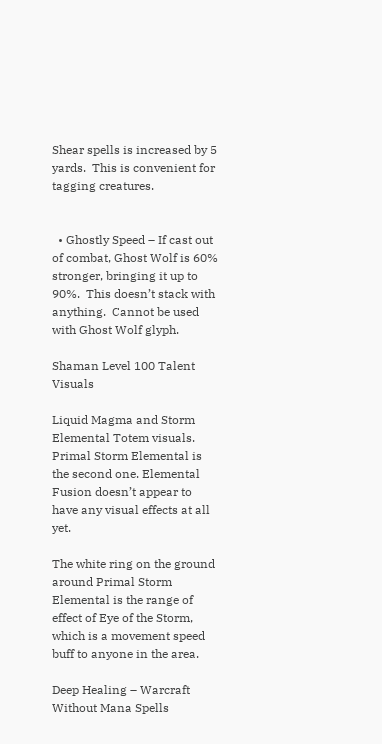Shear spells is increased by 5 yards.  This is convenient for tagging creatures.


  • Ghostly Speed – If cast out of combat, Ghost Wolf is 60% stronger, bringing it up to 90%.  This doesn’t stack with anything.  Cannot be used with Ghost Wolf glyph.

Shaman Level 100 Talent Visuals

Liquid Magma and Storm Elemental Totem visuals. Primal Storm Elemental is the second one. Elemental Fusion doesn’t appear to have any visual effects at all yet.

The white ring on the ground around Primal Storm Elemental is the range of effect of Eye of the Storm, which is a movement speed buff to anyone in the area.

Deep Healing – Warcraft Without Mana Spells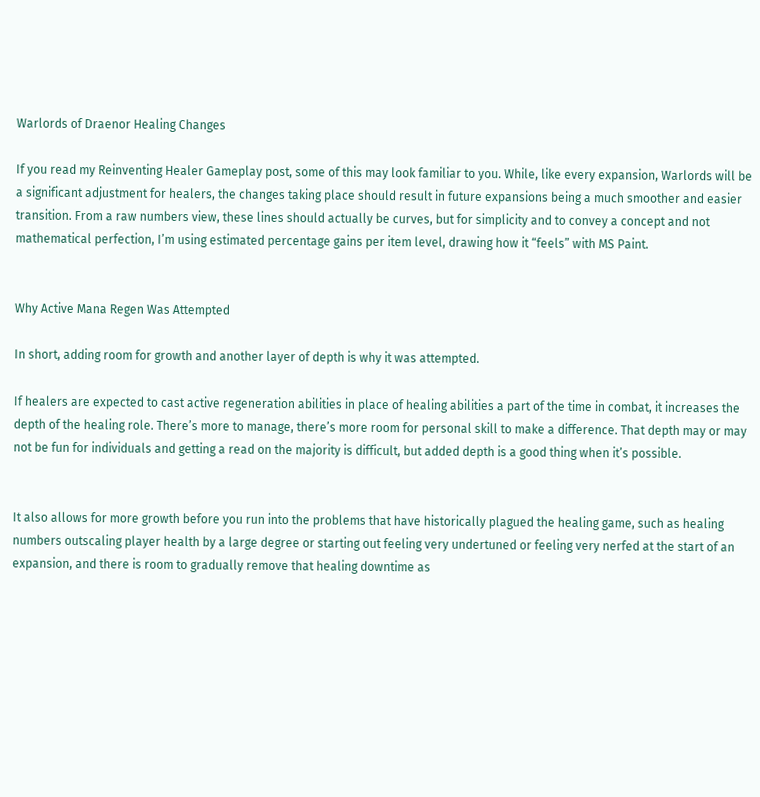Warlords of Draenor Healing Changes

If you read my Reinventing Healer Gameplay post, some of this may look familiar to you. While, like every expansion, Warlords will be a significant adjustment for healers, the changes taking place should result in future expansions being a much smoother and easier transition. From a raw numbers view, these lines should actually be curves, but for simplicity and to convey a concept and not mathematical perfection, I’m using estimated percentage gains per item level, drawing how it “feels” with MS Paint.


Why Active Mana Regen Was Attempted

In short, adding room for growth and another layer of depth is why it was attempted.

If healers are expected to cast active regeneration abilities in place of healing abilities a part of the time in combat, it increases the depth of the healing role. There’s more to manage, there’s more room for personal skill to make a difference. That depth may or may not be fun for individuals and getting a read on the majority is difficult, but added depth is a good thing when it’s possible.


It also allows for more growth before you run into the problems that have historically plagued the healing game, such as healing numbers outscaling player health by a large degree or starting out feeling very undertuned or feeling very nerfed at the start of an expansion, and there is room to gradually remove that healing downtime as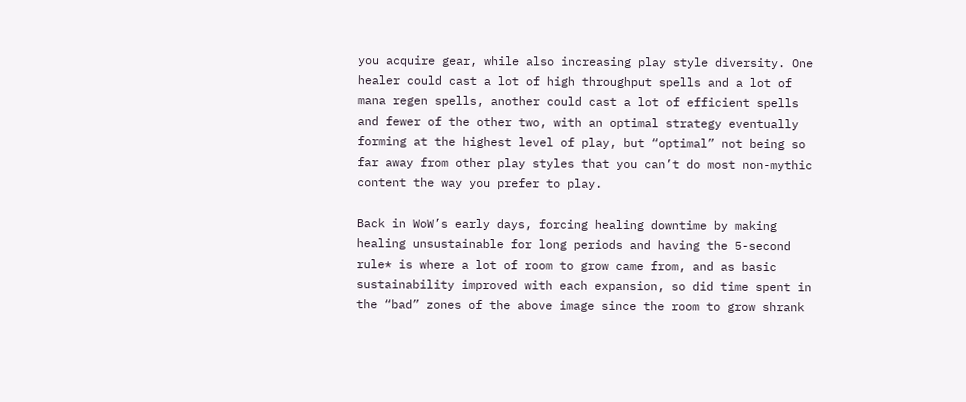you acquire gear, while also increasing play style diversity. One healer could cast a lot of high throughput spells and a lot of mana regen spells, another could cast a lot of efficient spells and fewer of the other two, with an optimal strategy eventually forming at the highest level of play, but “optimal” not being so far away from other play styles that you can’t do most non-mythic content the way you prefer to play.

Back in WoW’s early days, forcing healing downtime by making healing unsustainable for long periods and having the 5-second rule* is where a lot of room to grow came from, and as basic sustainability improved with each expansion, so did time spent in the “bad” zones of the above image since the room to grow shrank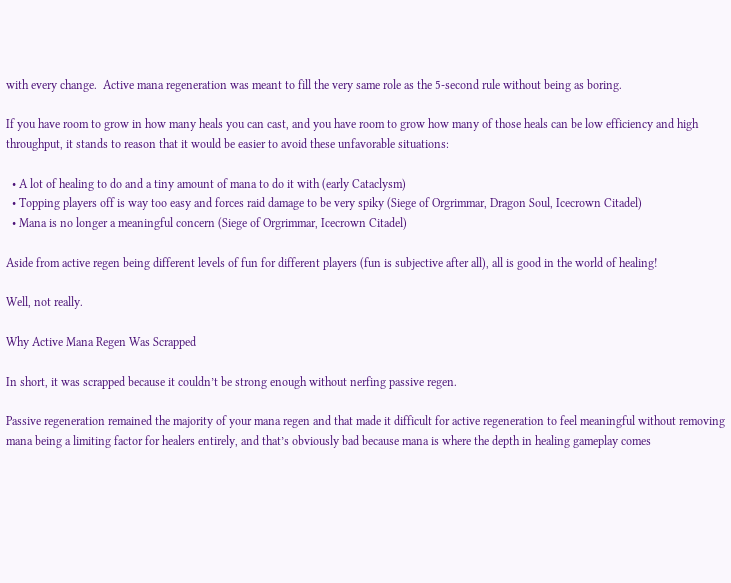with every change.  Active mana regeneration was meant to fill the very same role as the 5-second rule without being as boring.

If you have room to grow in how many heals you can cast, and you have room to grow how many of those heals can be low efficiency and high throughput, it stands to reason that it would be easier to avoid these unfavorable situations:

  • A lot of healing to do and a tiny amount of mana to do it with (early Cataclysm)
  • Topping players off is way too easy and forces raid damage to be very spiky (Siege of Orgrimmar, Dragon Soul, Icecrown Citadel)
  • Mana is no longer a meaningful concern (Siege of Orgrimmar, Icecrown Citadel)

Aside from active regen being different levels of fun for different players (fun is subjective after all), all is good in the world of healing!

Well, not really.

Why Active Mana Regen Was Scrapped

In short, it was scrapped because it couldn’t be strong enough without nerfing passive regen.

Passive regeneration remained the majority of your mana regen and that made it difficult for active regeneration to feel meaningful without removing mana being a limiting factor for healers entirely, and that’s obviously bad because mana is where the depth in healing gameplay comes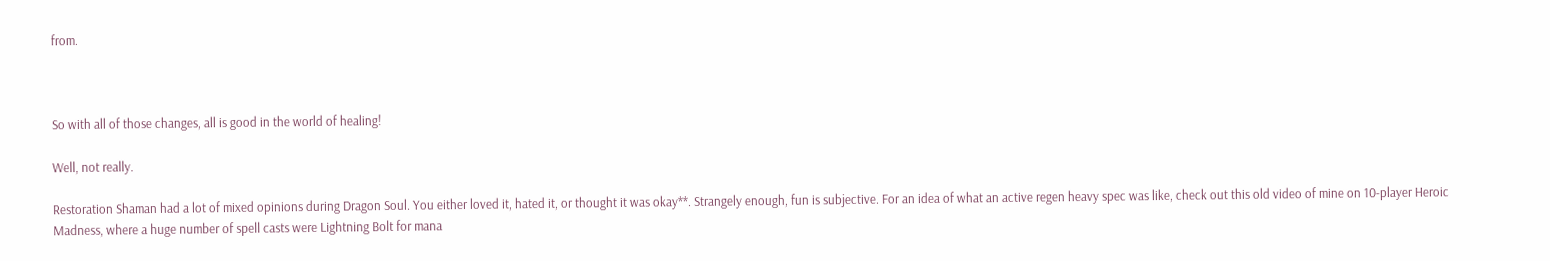from.



So with all of those changes, all is good in the world of healing!

Well, not really.

Restoration Shaman had a lot of mixed opinions during Dragon Soul. You either loved it, hated it, or thought it was okay**. Strangely enough, fun is subjective. For an idea of what an active regen heavy spec was like, check out this old video of mine on 10-player Heroic Madness, where a huge number of spell casts were Lightning Bolt for mana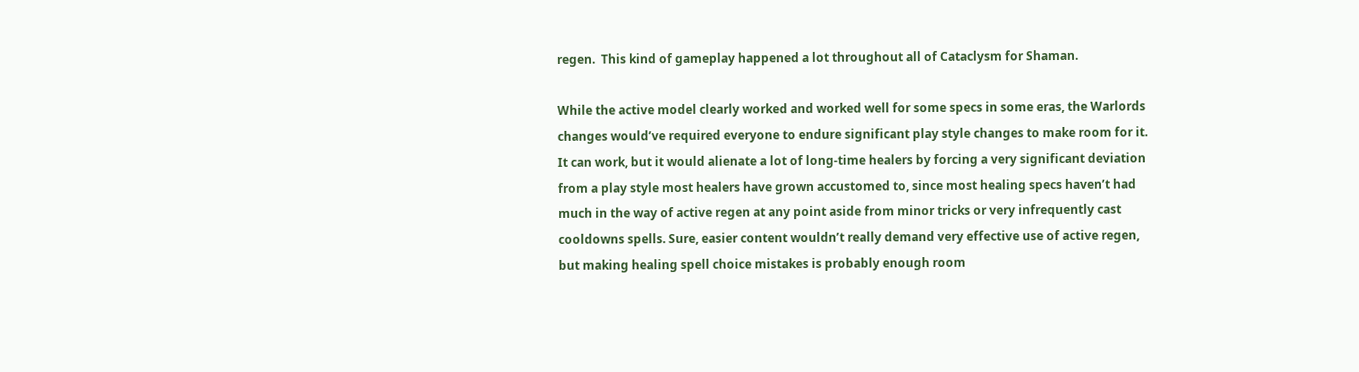regen.  This kind of gameplay happened a lot throughout all of Cataclysm for Shaman.

While the active model clearly worked and worked well for some specs in some eras, the Warlords changes would’ve required everyone to endure significant play style changes to make room for it. It can work, but it would alienate a lot of long-time healers by forcing a very significant deviation from a play style most healers have grown accustomed to, since most healing specs haven’t had much in the way of active regen at any point aside from minor tricks or very infrequently cast cooldowns spells. Sure, easier content wouldn’t really demand very effective use of active regen, but making healing spell choice mistakes is probably enough room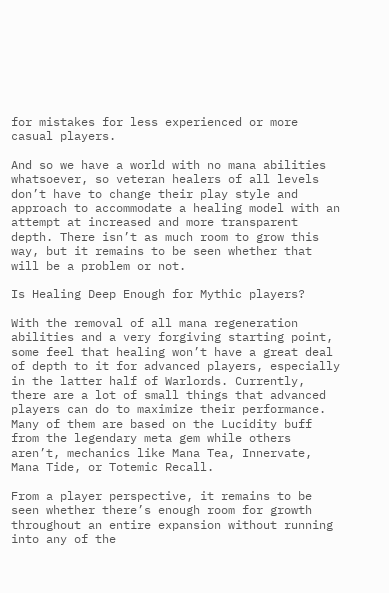for mistakes for less experienced or more casual players.

And so we have a world with no mana abilities whatsoever, so veteran healers of all levels don’t have to change their play style and approach to accommodate a healing model with an attempt at increased and more transparent depth. There isn’t as much room to grow this way, but it remains to be seen whether that will be a problem or not.

Is Healing Deep Enough for Mythic players?

With the removal of all mana regeneration abilities and a very forgiving starting point, some feel that healing won’t have a great deal of depth to it for advanced players, especially in the latter half of Warlords. Currently, there are a lot of small things that advanced players can do to maximize their performance. Many of them are based on the Lucidity buff from the legendary meta gem while others aren’t, mechanics like Mana Tea, Innervate, Mana Tide, or Totemic Recall.

From a player perspective, it remains to be seen whether there’s enough room for growth throughout an entire expansion without running into any of the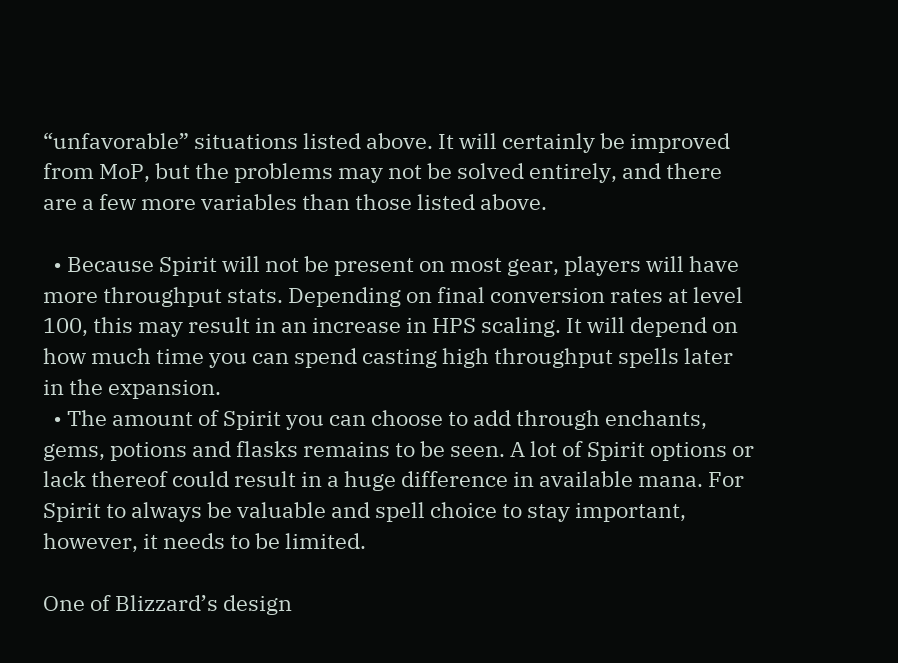“unfavorable” situations listed above. It will certainly be improved from MoP, but the problems may not be solved entirely, and there are a few more variables than those listed above.

  • Because Spirit will not be present on most gear, players will have more throughput stats. Depending on final conversion rates at level 100, this may result in an increase in HPS scaling. It will depend on how much time you can spend casting high throughput spells later in the expansion.
  • The amount of Spirit you can choose to add through enchants, gems, potions and flasks remains to be seen. A lot of Spirit options or lack thereof could result in a huge difference in available mana. For Spirit to always be valuable and spell choice to stay important, however, it needs to be limited.

One of Blizzard’s design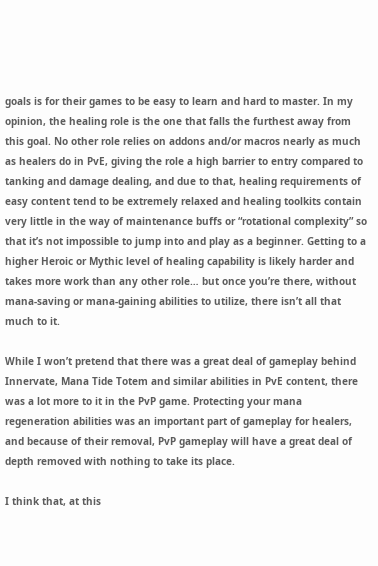goals is for their games to be easy to learn and hard to master. In my opinion, the healing role is the one that falls the furthest away from this goal. No other role relies on addons and/or macros nearly as much as healers do in PvE, giving the role a high barrier to entry compared to tanking and damage dealing, and due to that, healing requirements of easy content tend to be extremely relaxed and healing toolkits contain very little in the way of maintenance buffs or “rotational complexity” so that it’s not impossible to jump into and play as a beginner. Getting to a higher Heroic or Mythic level of healing capability is likely harder and takes more work than any other role… but once you’re there, without mana-saving or mana-gaining abilities to utilize, there isn’t all that much to it.

While I won’t pretend that there was a great deal of gameplay behind Innervate, Mana Tide Totem and similar abilities in PvE content, there was a lot more to it in the PvP game. Protecting your mana regeneration abilities was an important part of gameplay for healers, and because of their removal, PvP gameplay will have a great deal of depth removed with nothing to take its place.

I think that, at this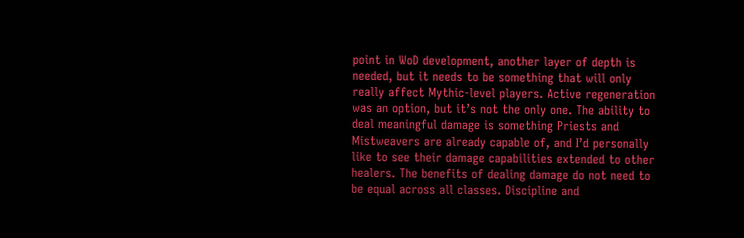point in WoD development, another layer of depth is needed, but it needs to be something that will only really affect Mythic-level players. Active regeneration was an option, but it’s not the only one. The ability to deal meaningful damage is something Priests and Mistweavers are already capable of, and I’d personally like to see their damage capabilities extended to other healers. The benefits of dealing damage do not need to be equal across all classes. Discipline and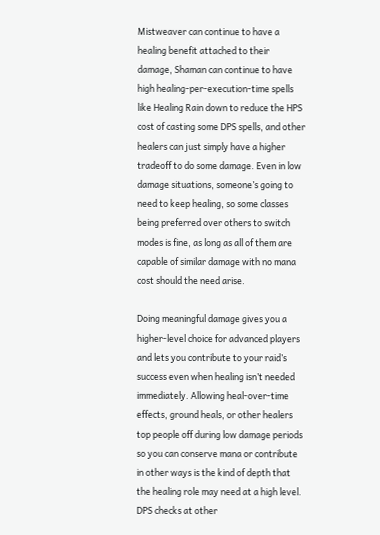Mistweaver can continue to have a healing benefit attached to their damage, Shaman can continue to have high healing-per-execution-time spells like Healing Rain down to reduce the HPS cost of casting some DPS spells, and other healers can just simply have a higher tradeoff to do some damage. Even in low damage situations, someone’s going to need to keep healing, so some classes being preferred over others to switch modes is fine, as long as all of them are capable of similar damage with no mana cost should the need arise.

Doing meaningful damage gives you a higher-level choice for advanced players and lets you contribute to your raid’s success even when healing isn’t needed immediately. Allowing heal-over-time effects, ground heals, or other healers top people off during low damage periods so you can conserve mana or contribute in other ways is the kind of depth that the healing role may need at a high level. DPS checks at other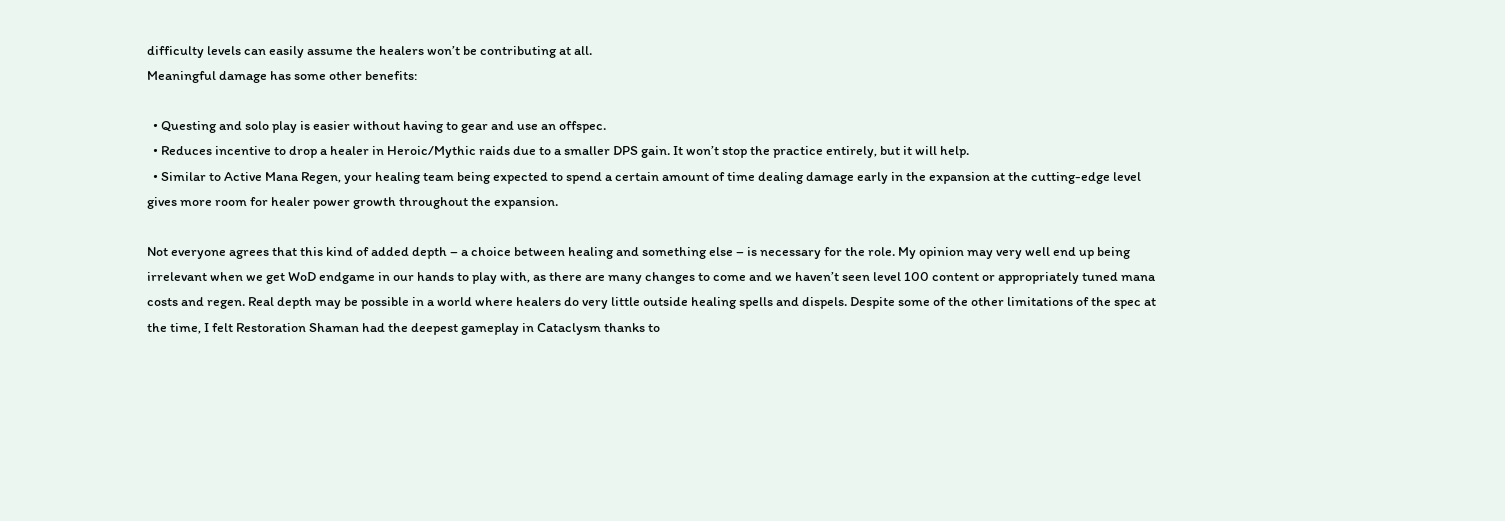difficulty levels can easily assume the healers won’t be contributing at all.
Meaningful damage has some other benefits:

  • Questing and solo play is easier without having to gear and use an offspec.
  • Reduces incentive to drop a healer in Heroic/Mythic raids due to a smaller DPS gain. It won’t stop the practice entirely, but it will help.
  • Similar to Active Mana Regen, your healing team being expected to spend a certain amount of time dealing damage early in the expansion at the cutting-edge level gives more room for healer power growth throughout the expansion.

Not everyone agrees that this kind of added depth – a choice between healing and something else – is necessary for the role. My opinion may very well end up being irrelevant when we get WoD endgame in our hands to play with, as there are many changes to come and we haven’t seen level 100 content or appropriately tuned mana costs and regen. Real depth may be possible in a world where healers do very little outside healing spells and dispels. Despite some of the other limitations of the spec at the time, I felt Restoration Shaman had the deepest gameplay in Cataclysm thanks to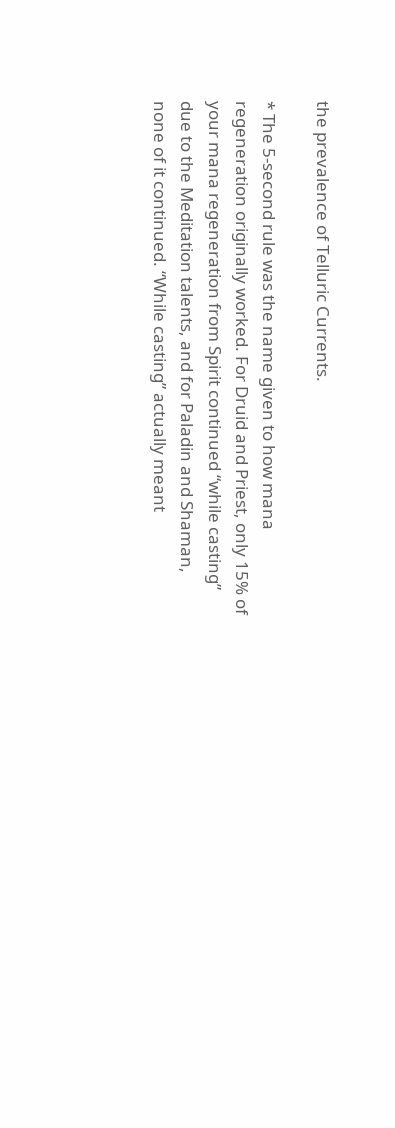the prevalence of Telluric Currents.

* The 5-second rule was the name given to how mana regeneration originally worked. For Druid and Priest, only 15% of your mana regeneration from Spirit continued “while casting” due to the Meditation talents, and for Paladin and Shaman, none of it continued. “While casting” actually meant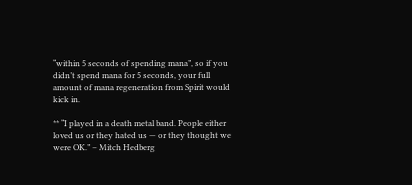“within 5 seconds of spending mana”, so if you didn’t spend mana for 5 seconds, your full amount of mana regeneration from Spirit would kick in.

** “I played in a death metal band. People either loved us or they hated us — or they thought we were OK.” – Mitch Hedberg